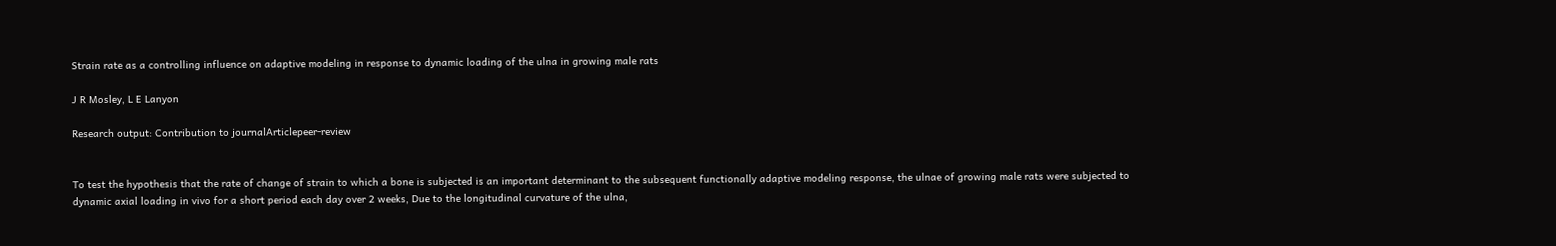Strain rate as a controlling influence on adaptive modeling in response to dynamic loading of the ulna in growing male rats

J R Mosley, L E Lanyon

Research output: Contribution to journalArticlepeer-review


To test the hypothesis that the rate of change of strain to which a bone is subjected is an important determinant to the subsequent functionally adaptive modeling response, the ulnae of growing male rats were subjected to dynamic axial loading in vivo for a short period each day over 2 weeks, Due to the longitudinal curvature of the ulna,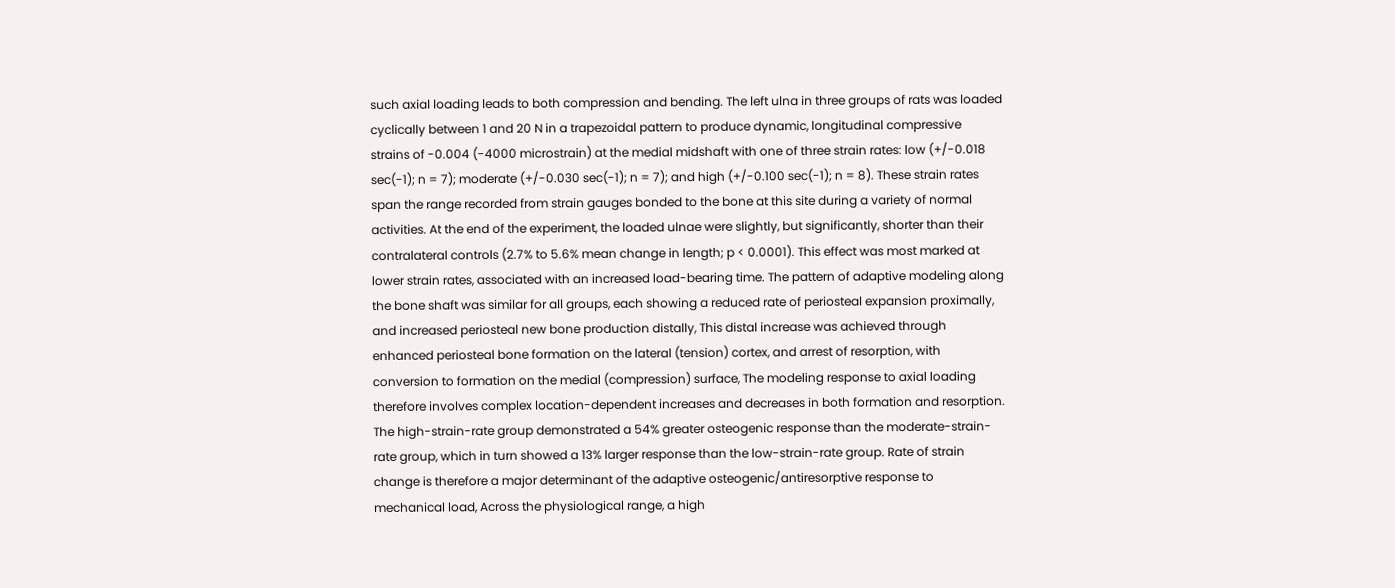such axial loading leads to both compression and bending. The left ulna in three groups of rats was loaded cyclically between 1 and 20 N in a trapezoidal pattern to produce dynamic, longitudinal compressive strains of -0.004 (-4000 microstrain) at the medial midshaft with one of three strain rates: low (+/-0.018 sec(-1); n = 7); moderate (+/-0.030 sec(-1); n = 7); and high (+/-0.100 sec(-1); n = 8). These strain rates span the range recorded from strain gauges bonded to the bone at this site during a variety of normal activities. At the end of the experiment, the loaded ulnae were slightly, but significantly, shorter than their contralateral controls (2.7% to 5.6% mean change in length; p < 0.0001). This effect was most marked at lower strain rates, associated with an increased load-bearing time. The pattern of adaptive modeling along the bone shaft was similar for all groups, each showing a reduced rate of periosteal expansion proximally, and increased periosteal new bone production distally, This distal increase was achieved through enhanced periosteal bone formation on the lateral (tension) cortex, and arrest of resorption, with conversion to formation on the medial (compression) surface, The modeling response to axial loading therefore involves complex location-dependent increases and decreases in both formation and resorption. The high-strain-rate group demonstrated a 54% greater osteogenic response than the moderate-strain-rate group, which in turn showed a 13% larger response than the low-strain-rate group. Rate of strain change is therefore a major determinant of the adaptive osteogenic/antiresorptive response to mechanical load, Across the physiological range, a high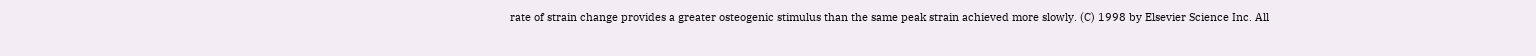rate of strain change provides a greater osteogenic stimulus than the same peak strain achieved more slowly. (C) 1998 by Elsevier Science Inc. All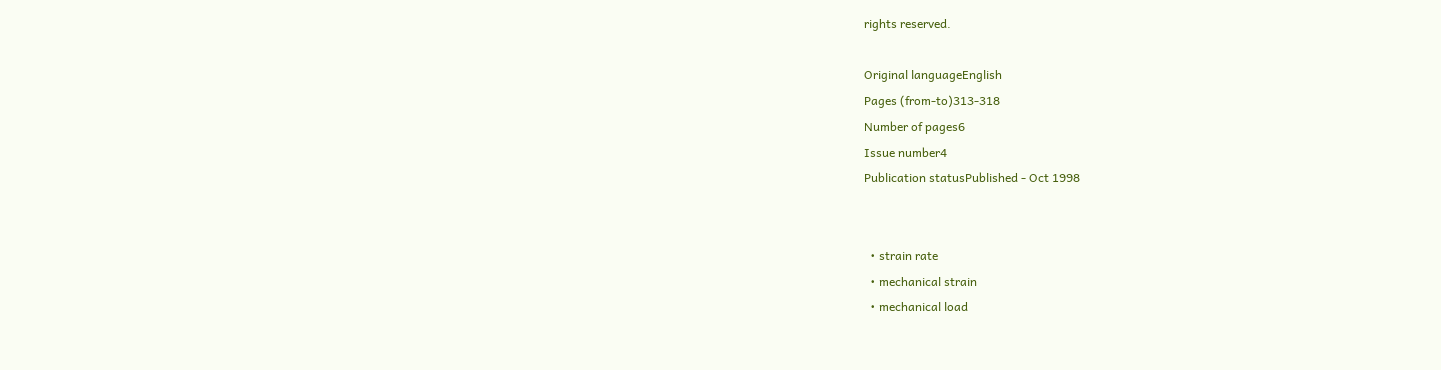rights reserved.

Original languageEnglish
Pages (from-to)313-318
Number of pages6
Issue number4
Publication statusPublished - Oct 1998


  • strain rate
  • mechanical strain
  • mechanical load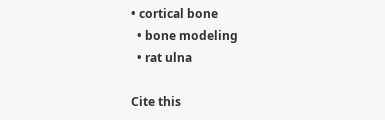• cortical bone
  • bone modeling
  • rat ulna

Cite this